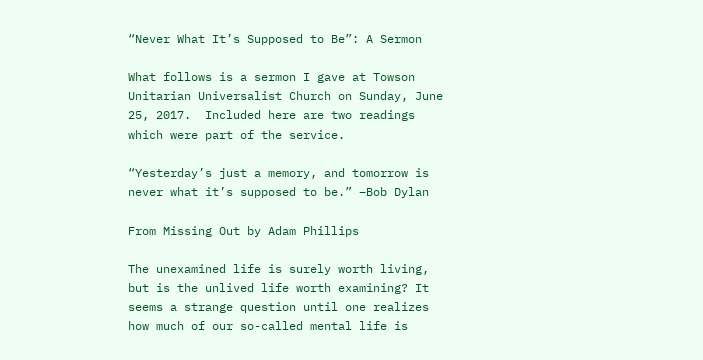“Never What It’s Supposed to Be”: A Sermon

What follows is a sermon I gave at Towson Unitarian Universalist Church on Sunday, June 25, 2017.  Included here are two readings which were part of the service.

“Yesterday’s just a memory, and tomorrow is never what it’s supposed to be.” –Bob Dylan

From Missing Out by Adam Phillips

The unexamined life is surely worth living, but is the unlived life worth examining? It seems a strange question until one realizes how much of our so-called mental life is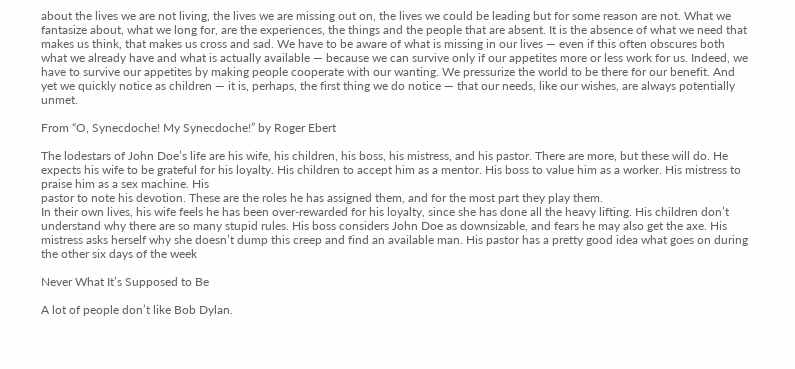about the lives we are not living, the lives we are missing out on, the lives we could be leading but for some reason are not. What we fantasize about, what we long for, are the experiences, the things and the people that are absent. It is the absence of what we need that makes us think, that makes us cross and sad. We have to be aware of what is missing in our lives — even if this often obscures both what we already have and what is actually available — because we can survive only if our appetites more or less work for us. Indeed, we have to survive our appetites by making people cooperate with our wanting. We pressurize the world to be there for our benefit. And yet we quickly notice as children — it is, perhaps, the first thing we do notice — that our needs, like our wishes, are always potentially unmet.

From “O, Synecdoche! My Synecdoche!” by Roger Ebert

The lodestars of John Doe’s life are his wife, his children, his boss, his mistress, and his pastor. There are more, but these will do. He expects his wife to be grateful for his loyalty. His children to accept him as a mentor. His boss to value him as a worker. His mistress to praise him as a sex machine. His
pastor to note his devotion. These are the roles he has assigned them, and for the most part they play them.
In their own lives, his wife feels he has been over-rewarded for his loyalty, since she has done all the heavy lifting. His children don’t understand why there are so many stupid rules. His boss considers John Doe as downsizable, and fears he may also get the axe. His mistress asks herself why she doesn’t dump this creep and find an available man. His pastor has a pretty good idea what goes on during the other six days of the week

Never What It’s Supposed to Be

A lot of people don’t like Bob Dylan.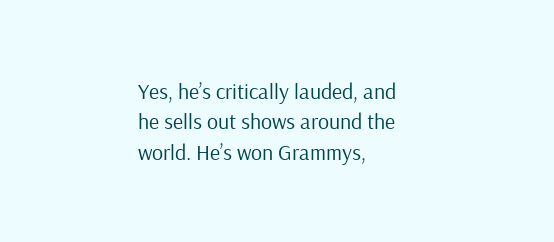Yes, he’s critically lauded, and he sells out shows around the world. He’s won Grammys,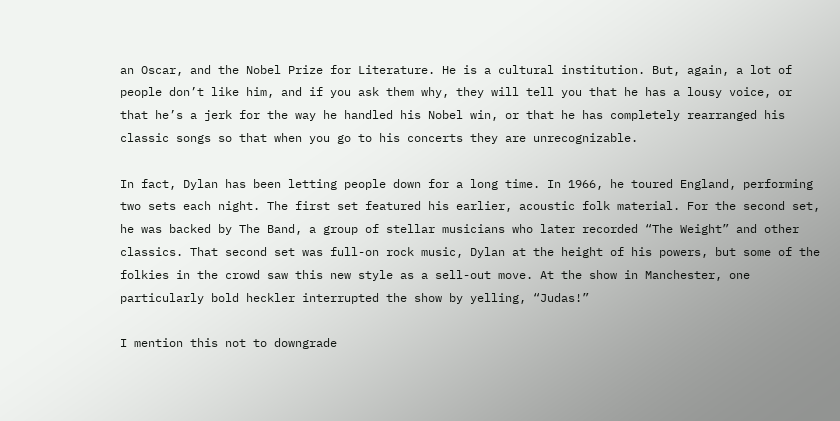an Oscar, and the Nobel Prize for Literature. He is a cultural institution. But, again, a lot of people don’t like him, and if you ask them why, they will tell you that he has a lousy voice, or that he’s a jerk for the way he handled his Nobel win, or that he has completely rearranged his classic songs so that when you go to his concerts they are unrecognizable.

In fact, Dylan has been letting people down for a long time. In 1966, he toured England, performing two sets each night. The first set featured his earlier, acoustic folk material. For the second set, he was backed by The Band, a group of stellar musicians who later recorded “The Weight” and other classics. That second set was full-on rock music, Dylan at the height of his powers, but some of the folkies in the crowd saw this new style as a sell-out move. At the show in Manchester, one particularly bold heckler interrupted the show by yelling, “Judas!”

I mention this not to downgrade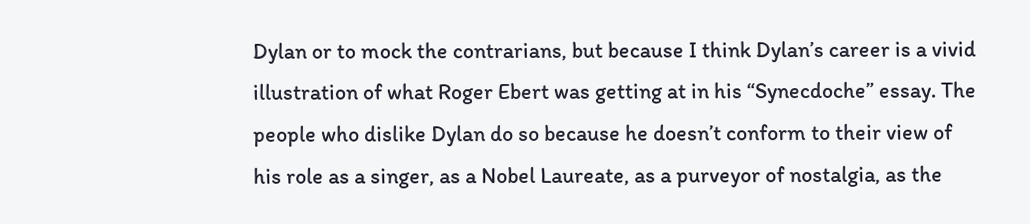Dylan or to mock the contrarians, but because I think Dylan’s career is a vivid illustration of what Roger Ebert was getting at in his “Synecdoche” essay. The people who dislike Dylan do so because he doesn’t conform to their view of his role as a singer, as a Nobel Laureate, as a purveyor of nostalgia, as the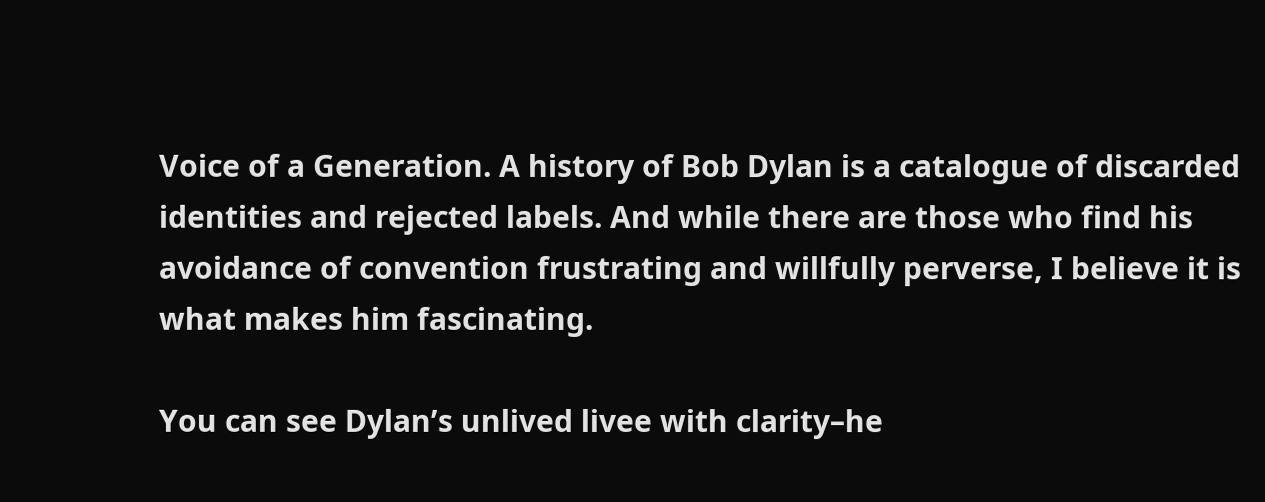Voice of a Generation. A history of Bob Dylan is a catalogue of discarded identities and rejected labels. And while there are those who find his avoidance of convention frustrating and willfully perverse, I believe it is what makes him fascinating.

You can see Dylan’s unlived livee with clarity–he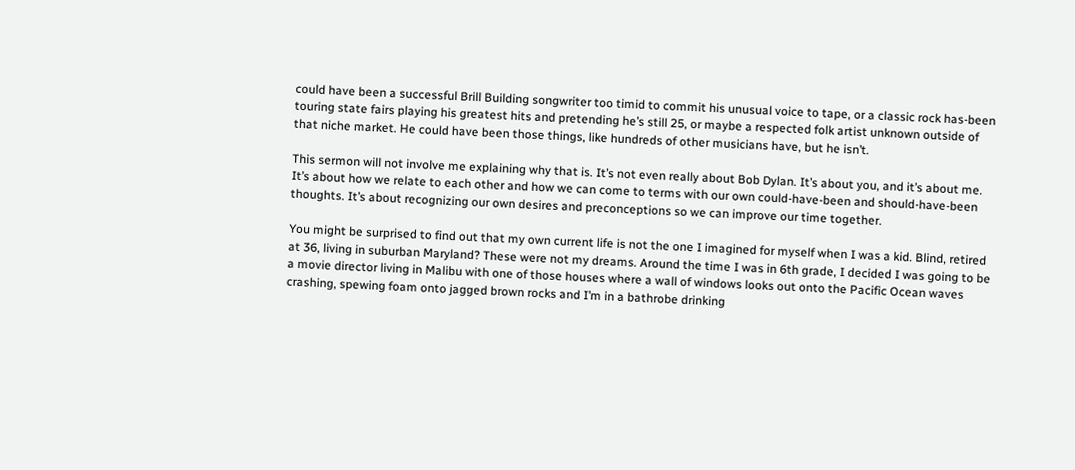could have been a successful Brill Building songwriter too timid to commit his unusual voice to tape, or a classic rock has-been touring state fairs playing his greatest hits and pretending he’s still 25, or maybe a respected folk artist unknown outside of that niche market. He could have been those things, like hundreds of other musicians have, but he isn’t.

This sermon will not involve me explaining why that is. It’s not even really about Bob Dylan. It’s about you, and it’s about me. It’s about how we relate to each other and how we can come to terms with our own could-have-been and should-have-been thoughts. It’s about recognizing our own desires and preconceptions so we can improve our time together.

You might be surprised to find out that my own current life is not the one I imagined for myself when I was a kid. Blind, retired at 36, living in suburban Maryland? These were not my dreams. Around the time I was in 6th grade, I decided I was going to be a movie director living in Malibu with one of those houses where a wall of windows looks out onto the Pacific Ocean waves crashing, spewing foam onto jagged brown rocks and I’m in a bathrobe drinking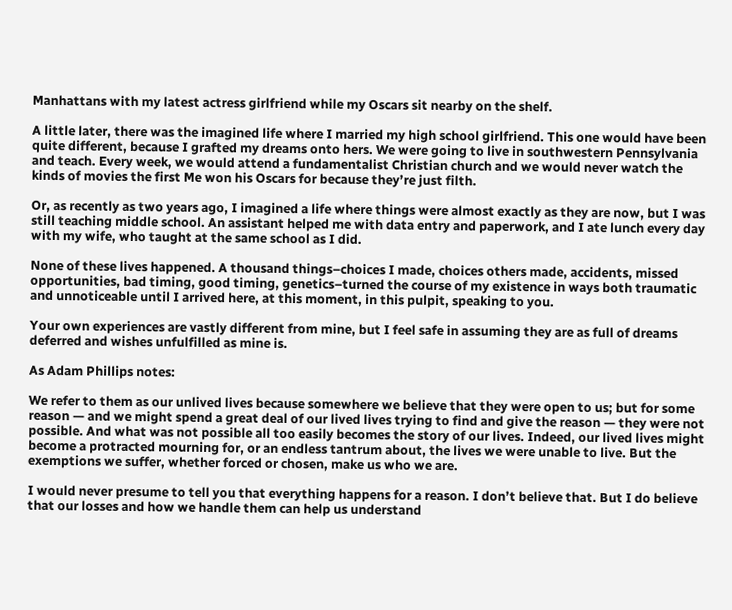Manhattans with my latest actress girlfriend while my Oscars sit nearby on the shelf.

A little later, there was the imagined life where I married my high school girlfriend. This one would have been quite different, because I grafted my dreams onto hers. We were going to live in southwestern Pennsylvania and teach. Every week, we would attend a fundamentalist Christian church and we would never watch the kinds of movies the first Me won his Oscars for because they’re just filth.

Or, as recently as two years ago, I imagined a life where things were almost exactly as they are now, but I was still teaching middle school. An assistant helped me with data entry and paperwork, and I ate lunch every day with my wife, who taught at the same school as I did.

None of these lives happened. A thousand things–choices I made, choices others made, accidents, missed opportunities, bad timing, good timing, genetics–turned the course of my existence in ways both traumatic and unnoticeable until I arrived here, at this moment, in this pulpit, speaking to you.

Your own experiences are vastly different from mine, but I feel safe in assuming they are as full of dreams deferred and wishes unfulfilled as mine is.

As Adam Phillips notes:

We refer to them as our unlived lives because somewhere we believe that they were open to us; but for some reason — and we might spend a great deal of our lived lives trying to find and give the reason — they were not possible. And what was not possible all too easily becomes the story of our lives. Indeed, our lived lives might become a protracted mourning for, or an endless tantrum about, the lives we were unable to live. But the exemptions we suffer, whether forced or chosen, make us who we are.

I would never presume to tell you that everything happens for a reason. I don’t believe that. But I do believe that our losses and how we handle them can help us understand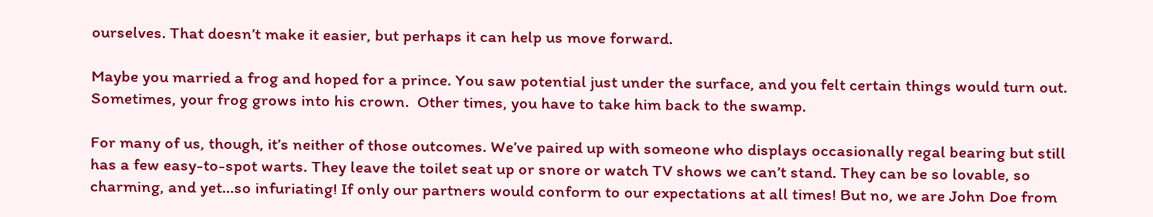ourselves. That doesn’t make it easier, but perhaps it can help us move forward.

Maybe you married a frog and hoped for a prince. You saw potential just under the surface, and you felt certain things would turn out. Sometimes, your frog grows into his crown.  Other times, you have to take him back to the swamp.

For many of us, though, it’s neither of those outcomes. We’ve paired up with someone who displays occasionally regal bearing but still has a few easy-to-spot warts. They leave the toilet seat up or snore or watch TV shows we can’t stand. They can be so lovable, so charming, and yet…so infuriating! If only our partners would conform to our expectations at all times! But no, we are John Doe from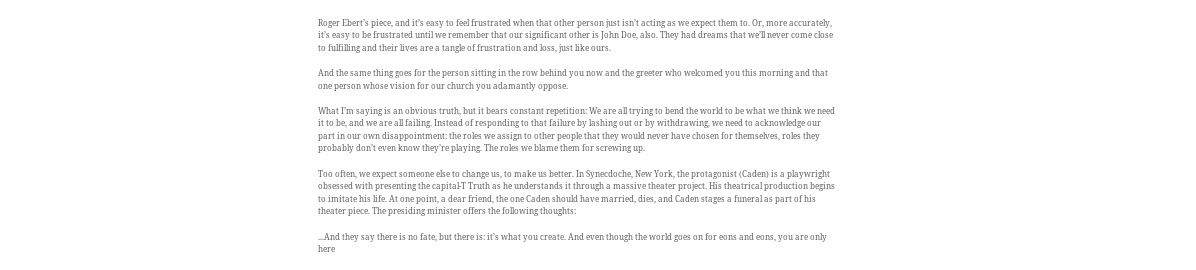Roger Ebert’s piece, and it’s easy to feel frustrated when that other person just isn’t acting as we expect them to. Or, more accurately, it’s easy to be frustrated until we remember that our significant other is John Doe, also. They had dreams that we’ll never come close to fulfilling and their lives are a tangle of frustration and loss, just like ours.

And the same thing goes for the person sitting in the row behind you now and the greeter who welcomed you this morning and that one person whose vision for our church you adamantly oppose.

What I’m saying is an obvious truth, but it bears constant repetition: We are all trying to bend the world to be what we think we need it to be, and we are all failing. Instead of responding to that failure by lashing out or by withdrawing, we need to acknowledge our part in our own disappointment: the roles we assign to other people that they would never have chosen for themselves, roles they probably don’t even know they’re playing. The roles we blame them for screwing up.

Too often, we expect someone else to change us, to make us better. In Synecdoche, New York, the protagonist (Caden) is a playwright obsessed with presenting the capital-T Truth as he understands it through a massive theater project. His theatrical production begins to imitate his life. At one point, a dear friend, the one Caden should have married, dies, and Caden stages a funeral as part of his theater piece. The presiding minister offers the following thoughts:

...And they say there is no fate, but there is: it’s what you create. And even though the world goes on for eons and eons, you are only here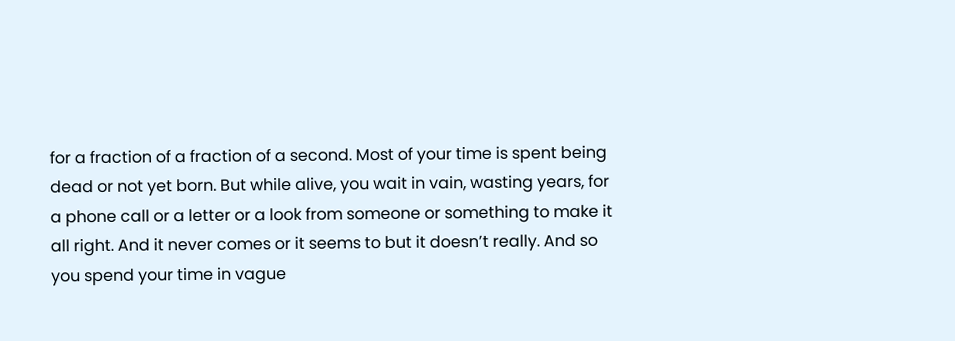for a fraction of a fraction of a second. Most of your time is spent being dead or not yet born. But while alive, you wait in vain, wasting years, for a phone call or a letter or a look from someone or something to make it all right. And it never comes or it seems to but it doesn’t really. And so you spend your time in vague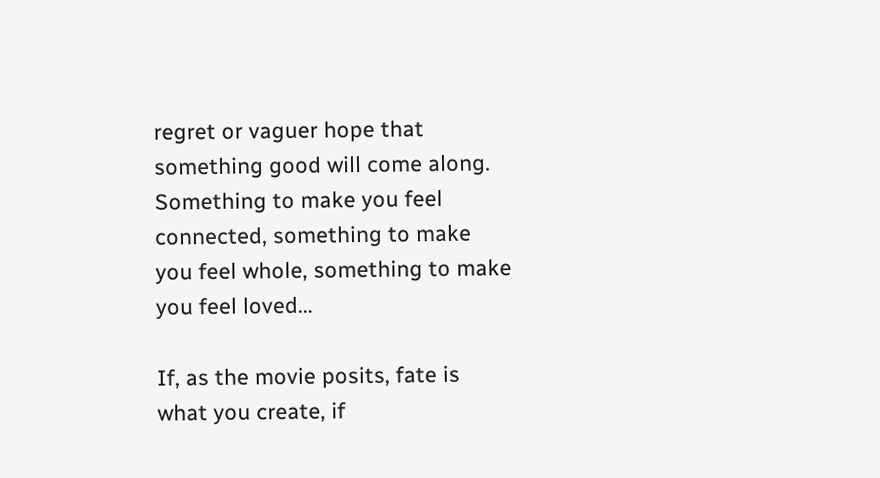regret or vaguer hope that something good will come along. Something to make you feel connected, something to make you feel whole, something to make you feel loved…

If, as the movie posits, fate is what you create, if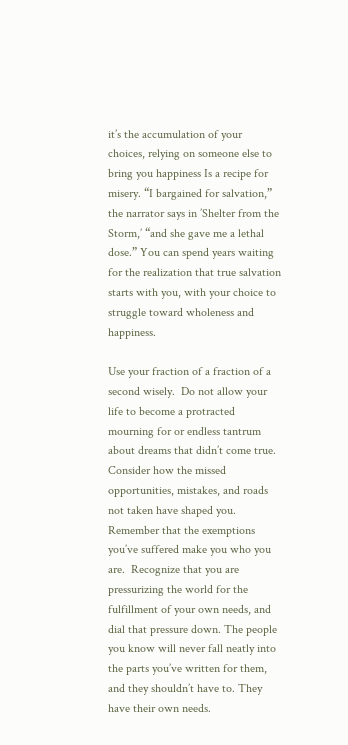it’s the accumulation of your choices, relying on someone else to bring you happiness Is a recipe for misery. “I bargained for salvation,” the narrator says in ’Shelter from the Storm,’ “and she gave me a lethal dose.” You can spend years waiting for the realization that true salvation starts with you, with your choice to struggle toward wholeness and happiness.

Use your fraction of a fraction of a second wisely.  Do not allow your life to become a protracted mourning for or endless tantrum about dreams that didn’t come true. Consider how the missed opportunities, mistakes, and roads not taken have shaped you. Remember that the exemptions you’ve suffered make you who you are.  Recognize that you are pressurizing the world for the fulfillment of your own needs, and dial that pressure down. The people you know will never fall neatly into the parts you’ve written for them, and they shouldn’t have to. They have their own needs.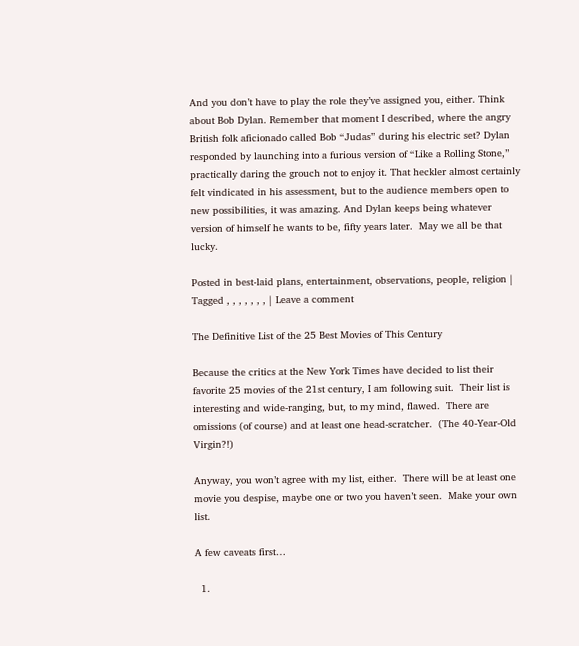And you don’t have to play the role they’ve assigned you, either. Think about Bob Dylan. Remember that moment I described, where the angry British folk aficionado called Bob “Judas” during his electric set? Dylan responded by launching into a furious version of “Like a Rolling Stone,” practically daring the grouch not to enjoy it. That heckler almost certainly felt vindicated in his assessment, but to the audience members open to new possibilities, it was amazing. And Dylan keeps being whatever version of himself he wants to be, fifty years later.  May we all be that lucky.

Posted in best-laid plans, entertainment, observations, people, religion | Tagged , , , , , , , | Leave a comment

The Definitive List of the 25 Best Movies of This Century

Because the critics at the New York Times have decided to list their favorite 25 movies of the 21st century, I am following suit.  Their list is interesting and wide-ranging, but, to my mind, flawed.  There are omissions (of course) and at least one head-scratcher.  (The 40-Year-Old Virgin?!)

Anyway, you won’t agree with my list, either.  There will be at least one movie you despise, maybe one or two you haven’t seen.  Make your own list.

A few caveats first…

  1.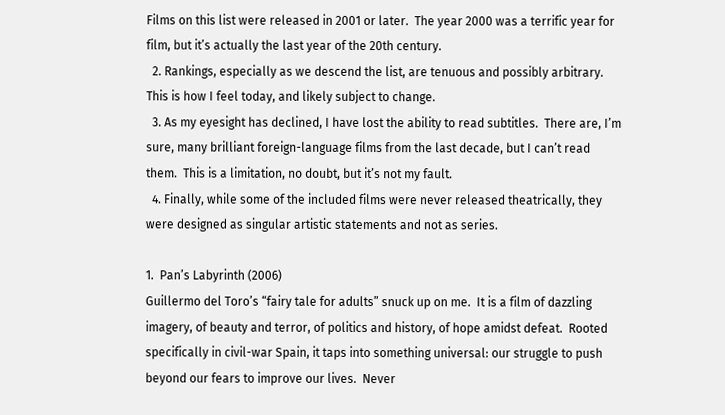Films on this list were released in 2001 or later.  The year 2000 was a terrific year for film, but it’s actually the last year of the 20th century.
  2. Rankings, especially as we descend the list, are tenuous and possibly arbitrary. This is how I feel today, and likely subject to change.
  3. As my eyesight has declined, I have lost the ability to read subtitles.  There are, I’m sure, many brilliant foreign-language films from the last decade, but I can’t read them.  This is a limitation, no doubt, but it’s not my fault.
  4. Finally, while some of the included films were never released theatrically, they were designed as singular artistic statements and not as series.

1.  Pan’s Labyrinth (2006)
Guillermo del Toro’s “fairy tale for adults” snuck up on me.  It is a film of dazzling imagery, of beauty and terror, of politics and history, of hope amidst defeat.  Rooted specifically in civil-war Spain, it taps into something universal: our struggle to push beyond our fears to improve our lives.  Never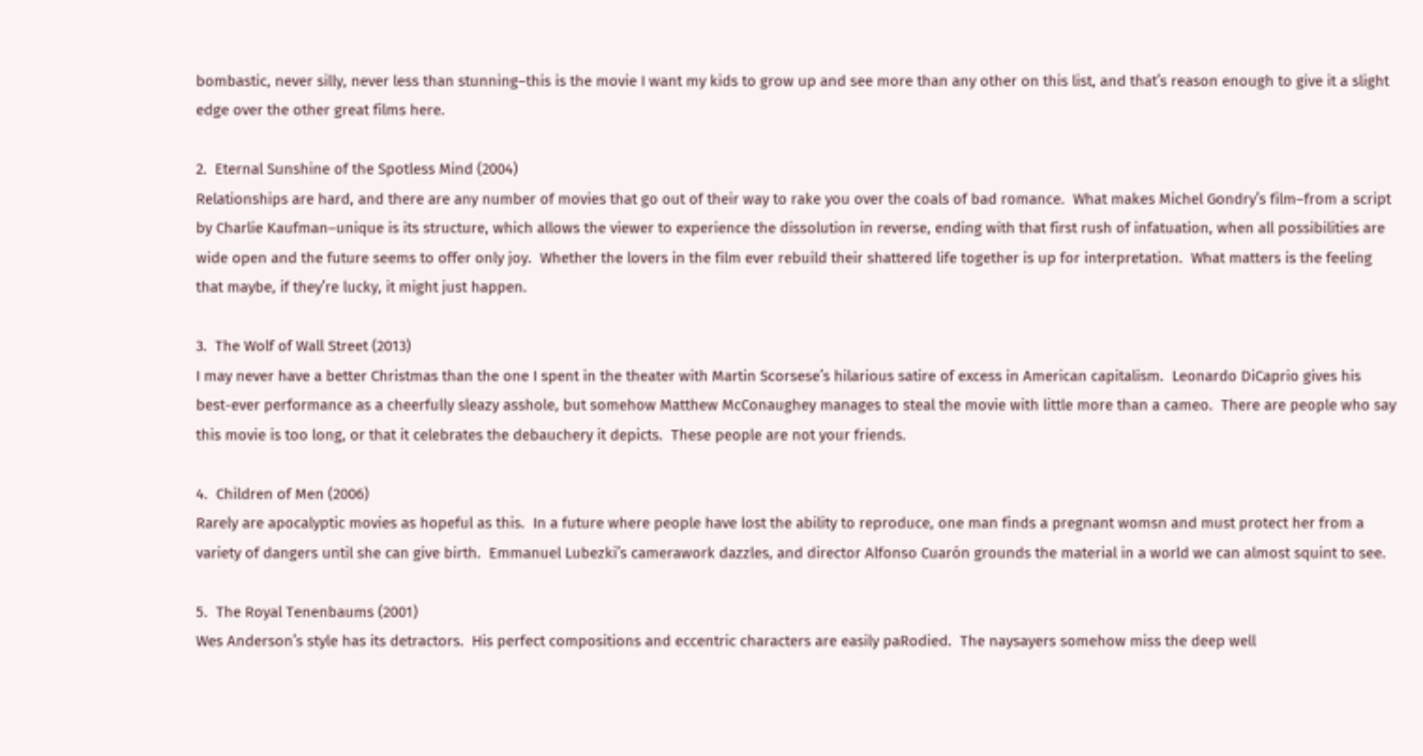bombastic, never silly, never less than stunning–this is the movie I want my kids to grow up and see more than any other on this list, and that’s reason enough to give it a slight edge over the other great films here.

2.  Eternal Sunshine of the Spotless Mind (2004)
Relationships are hard, and there are any number of movies that go out of their way to rake you over the coals of bad romance.  What makes Michel Gondry’s film–from a script by Charlie Kaufman–unique is its structure, which allows the viewer to experience the dissolution in reverse, ending with that first rush of infatuation, when all possibilities are wide open and the future seems to offer only joy.  Whether the lovers in the film ever rebuild their shattered life together is up for interpretation.  What matters is the feeling that maybe, if they’re lucky, it might just happen.

3.  The Wolf of Wall Street (2013)
I may never have a better Christmas than the one I spent in the theater with Martin Scorsese’s hilarious satire of excess in American capitalism.  Leonardo DiCaprio gives his best-ever performance as a cheerfully sleazy asshole, but somehow Matthew McConaughey manages to steal the movie with little more than a cameo.  There are people who say this movie is too long, or that it celebrates the debauchery it depicts.  These people are not your friends.

4.  Children of Men (2006)
Rarely are apocalyptic movies as hopeful as this.  In a future where people have lost the ability to reproduce, one man finds a pregnant womsn and must protect her from a variety of dangers until she can give birth.  Emmanuel Lubezki’s camerawork dazzles, and director Alfonso Cuarón grounds the material in a world we can almost squint to see.

5.  The Royal Tenenbaums (2001)
Wes Anderson’s style has its detractors.  His perfect compositions and eccentric characters are easily paRodied.  The naysayers somehow miss the deep well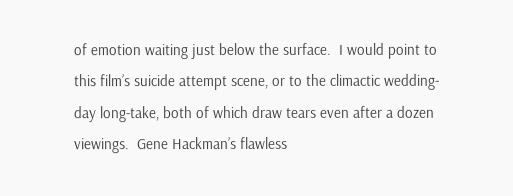of emotion waiting just below the surface.  I would point to this film’s suicide attempt scene, or to the climactic wedding-day long-take, both of which draw tears even after a dozen viewings.  Gene Hackman’s flawless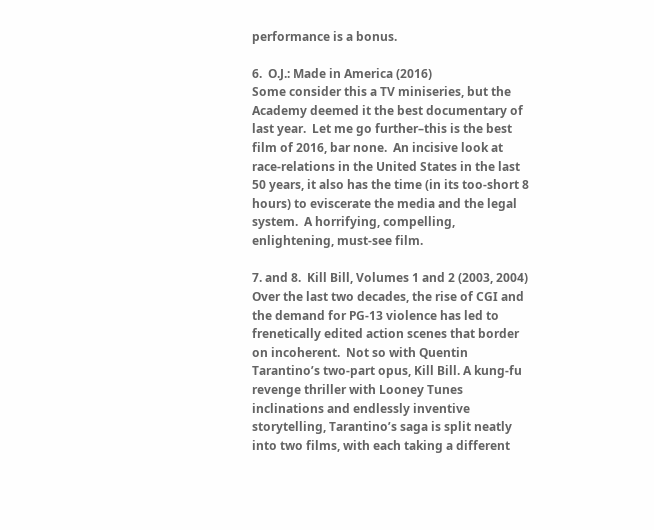performance is a bonus.

6.  O.J.: Made in America (2016)
Some consider this a TV miniseries, but the Academy deemed it the best documentary of last year.  Let me go further–this is the best film of 2016, bar none.  An incisive look at race-relations in the United States in the last 50 years, it also has the time (in its too-short 8 hours) to eviscerate the media and the legal system.  A horrifying, compelling, enlightening, must-see film.

7. and 8.  Kill Bill, Volumes 1 and 2 (2003, 2004)
Over the last two decades, the rise of CGI and the demand for PG-13 violence has led to frenetically edited action scenes that border on incoherent.  Not so with Quentin Tarantino’s two-part opus, Kill Bill. A kung-fu revenge thriller with Looney Tunes inclinations and endlessly inventive storytelling, Tarantino’s saga is split neatly into two films, with each taking a different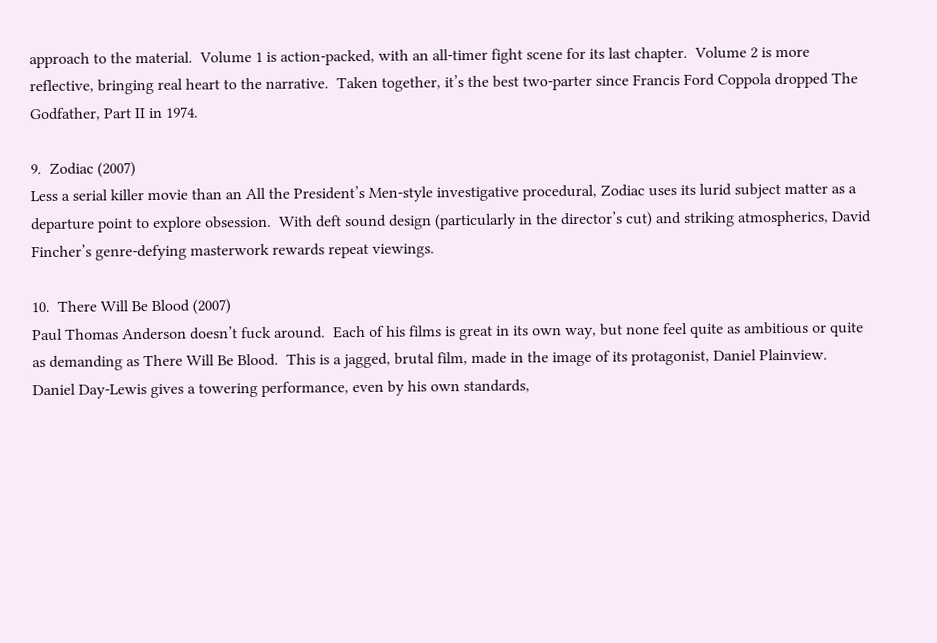approach to the material.  Volume 1 is action-packed, with an all-timer fight scene for its last chapter.  Volume 2 is more reflective, bringing real heart to the narrative.  Taken together, it’s the best two-parter since Francis Ford Coppola dropped The Godfather, Part II in 1974.

9.  Zodiac (2007)
Less a serial killer movie than an All the President’s Men-style investigative procedural, Zodiac uses its lurid subject matter as a departure point to explore obsession.  With deft sound design (particularly in the director’s cut) and striking atmospherics, David Fincher’s genre-defying masterwork rewards repeat viewings.

10.  There Will Be Blood (2007)
Paul Thomas Anderson doesn’t fuck around.  Each of his films is great in its own way, but none feel quite as ambitious or quite as demanding as There Will Be Blood.  This is a jagged, brutal film, made in the image of its protagonist, Daniel Plainview.  Daniel Day-Lewis gives a towering performance, even by his own standards,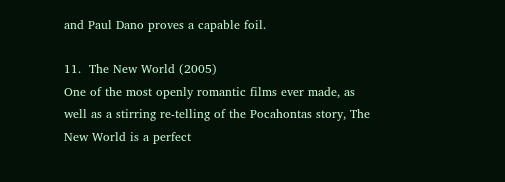and Paul Dano proves a capable foil.

11.  The New World (2005)
One of the most openly romantic films ever made, as well as a stirring re-telling of the Pocahontas story, The New World is a perfect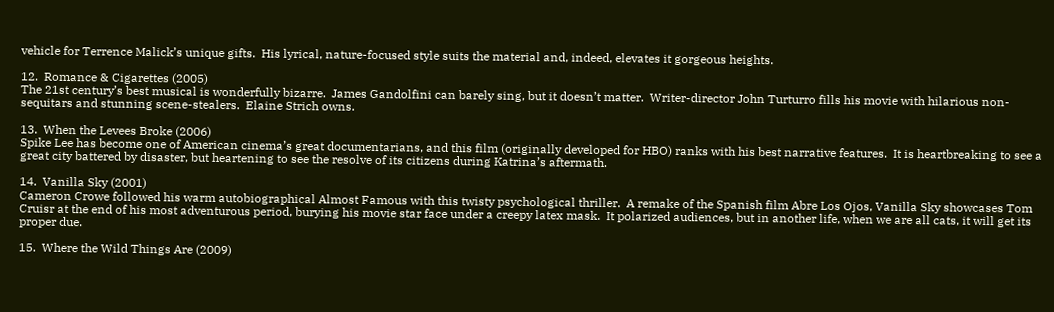vehicle for Terrence Malick’s unique gifts.  His lyrical, nature-focused style suits the material and, indeed, elevates it gorgeous heights.

12.  Romance & Cigarettes (2005)
The 21st century’s best musical is wonderfully bizarre.  James Gandolfini can barely sing, but it doesn’t matter.  Writer-director John Turturro fills his movie with hilarious non-sequitars and stunning scene-stealers.  Elaine Strich owns.

13.  When the Levees Broke (2006)
Spike Lee has become one of American cinema’s great documentarians, and this film (originally developed for HBO) ranks with his best narrative features.  It is heartbreaking to see a great city battered by disaster, but heartening to see the resolve of its citizens during Katrina’s aftermath.

14.  Vanilla Sky (2001)
Cameron Crowe followed his warm autobiographical Almost Famous with this twisty psychological thriller.  A remake of the Spanish film Abre Los Ojos, Vanilla Sky showcases Tom Cruisr at the end of his most adventurous period, burying his movie star face under a creepy latex mask.  It polarized audiences, but in another life, when we are all cats, it will get its proper due.

15.  Where the Wild Things Are (2009)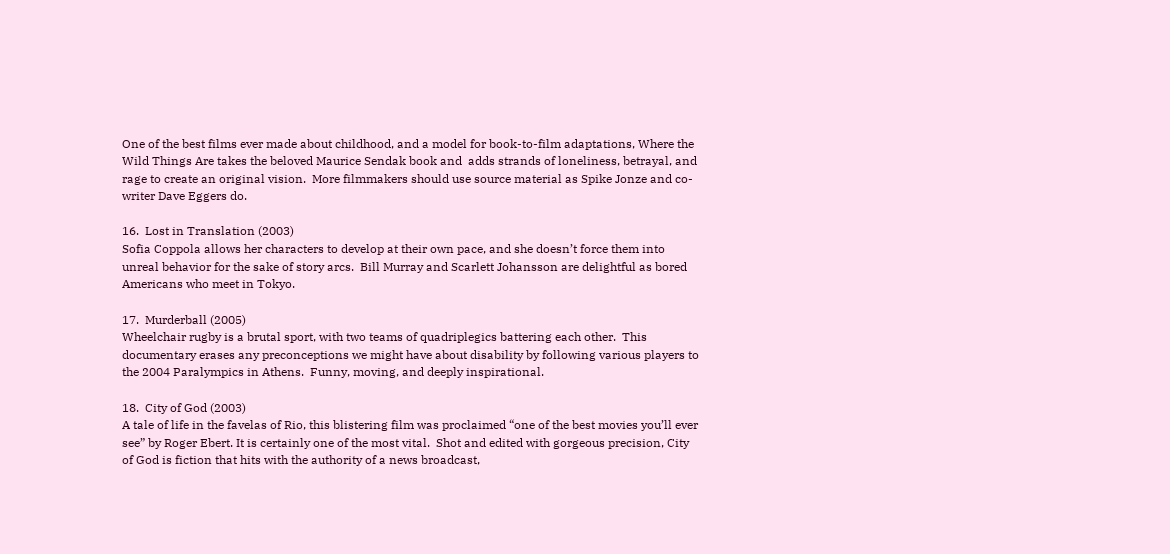One of the best films ever made about childhood, and a model for book-to-film adaptations, Where the Wild Things Are takes the beloved Maurice Sendak book and  adds strands of loneliness, betrayal, and rage to create an original vision.  More filmmakers should use source material as Spike Jonze and co-writer Dave Eggers do.

16.  Lost in Translation (2003)
Sofia Coppola allows her characters to develop at their own pace, and she doesn’t force them into unreal behavior for the sake of story arcs.  Bill Murray and Scarlett Johansson are delightful as bored Americans who meet in Tokyo.

17.  Murderball (2005)
Wheelchair rugby is a brutal sport, with two teams of quadriplegics battering each other.  This documentary erases any preconceptions we might have about disability by following various players to the 2004 Paralympics in Athens.  Funny, moving, and deeply inspirational.

18.  City of God (2003)
A tale of life in the favelas of Rio, this blistering film was proclaimed “one of the best movies you’ll ever see” by Roger Ebert. It is certainly one of the most vital.  Shot and edited with gorgeous precision, City of God is fiction that hits with the authority of a news broadcast,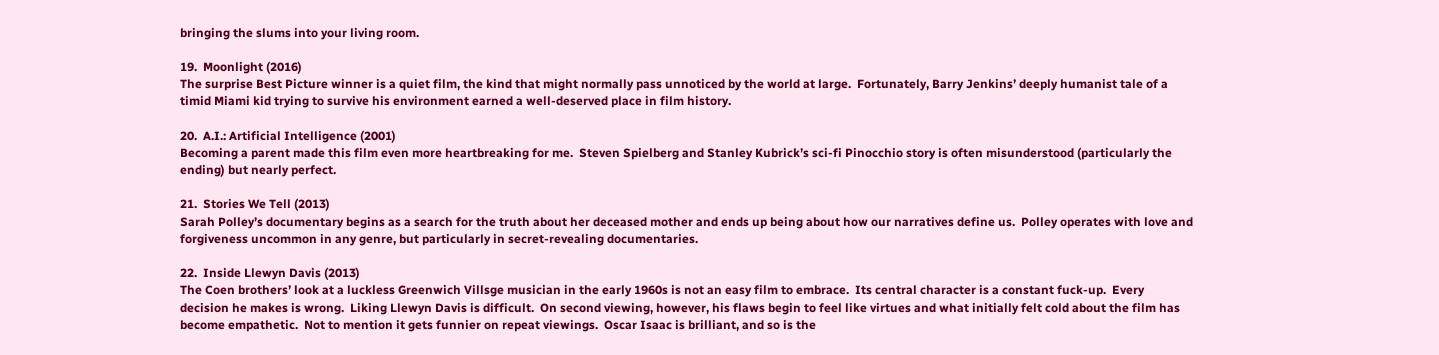bringing the slums into your living room.

19.  Moonlight (2016)
The surprise Best Picture winner is a quiet film, the kind that might normally pass unnoticed by the world at large.  Fortunately, Barry Jenkins’ deeply humanist tale of a timid Miami kid trying to survive his environment earned a well-deserved place in film history.

20.  A.I.: Artificial Intelligence (2001)
Becoming a parent made this film even more heartbreaking for me.  Steven Spielberg and Stanley Kubrick’s sci-fi Pinocchio story is often misunderstood (particularly the ending) but nearly perfect.

21.  Stories We Tell (2013)
Sarah Polley’s documentary begins as a search for the truth about her deceased mother and ends up being about how our narratives define us.  Polley operates with love and forgiveness uncommon in any genre, but particularly in secret-revealing documentaries.

22.  Inside Llewyn Davis (2013)
The Coen brothers’ look at a luckless Greenwich Villsge musician in the early 1960s is not an easy film to embrace.  Its central character is a constant fuck-up.  Every decision he makes is wrong.  Liking Llewyn Davis is difficult.  On second viewing, however, his flaws begin to feel like virtues and what initially felt cold about the film has become empathetic.  Not to mention it gets funnier on repeat viewings.  Oscar Isaac is brilliant, and so is the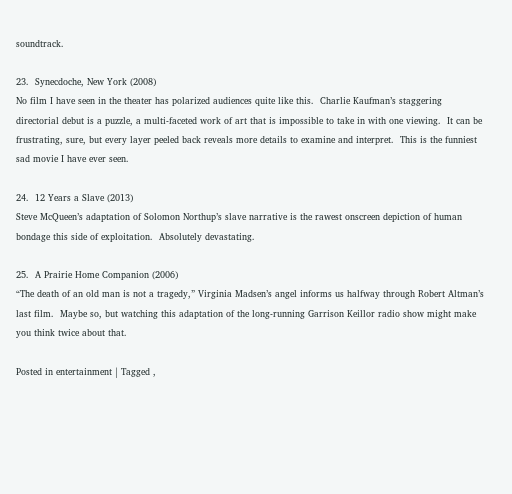soundtrack.

23.  Synecdoche, New York (2008)
No film I have seen in the theater has polarized audiences quite like this.  Charlie Kaufman’s staggering directorial debut is a puzzle, a multi-faceted work of art that is impossible to take in with one viewing.  It can be frustrating, sure, but every layer peeled back reveals more details to examine and interpret.  This is the funniest sad movie I have ever seen.

24.  12 Years a Slave (2013)
Steve McQueen’s adaptation of Solomon Northup’s slave narrative is the rawest onscreen depiction of human bondage this side of exploitation.  Absolutely devastating.

25.  A Prairie Home Companion (2006)
“The death of an old man is not a tragedy,” Virginia Madsen’s angel informs us halfway through Robert Altman’s last film.  Maybe so, but watching this adaptation of the long-running Garrison Keillor radio show might make you think twice about that.

Posted in entertainment | Tagged ,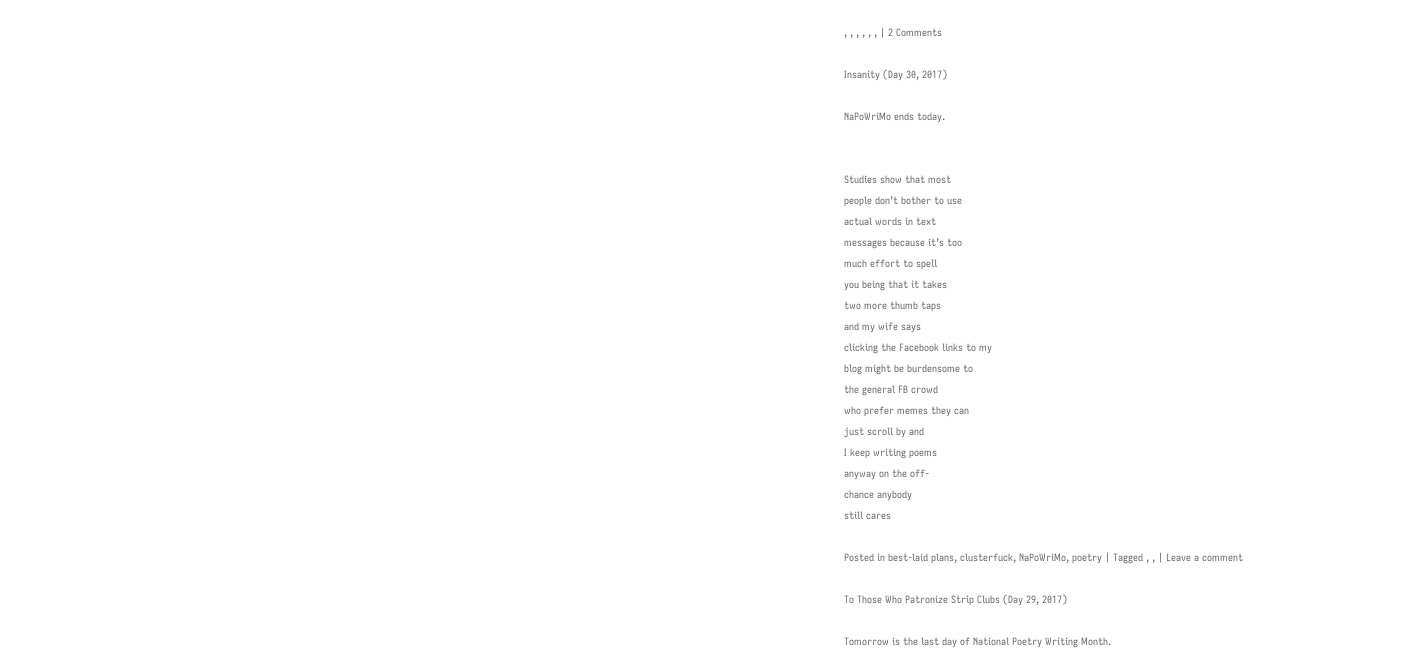, , , , , , | 2 Comments

Insanity (Day 30, 2017)

NaPoWriMo ends today.


Studies show that most
people don’t bother to use
actual words in text
messages because it’s too
much effort to spell
you being that it takes
two more thumb taps
and my wife says
clicking the Facebook links to my
blog might be burdensome to
the general FB crowd
who prefer memes they can
just scroll by and
I keep writing poems
anyway on the off-
chance anybody
still cares

Posted in best-laid plans, clusterfuck, NaPoWriMo, poetry | Tagged , , | Leave a comment

To Those Who Patronize Strip Clubs (Day 29, 2017)

Tomorrow is the last day of National Poetry Writing Month.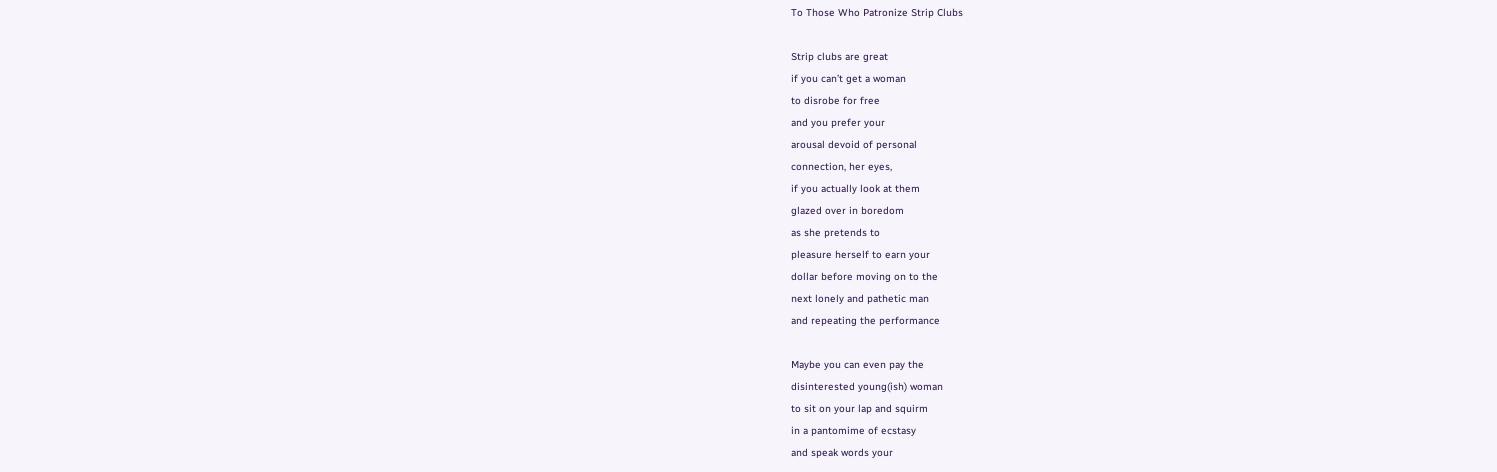To Those Who Patronize Strip Clubs

Strip clubs are great
if you can’t get a woman
to disrobe for free
and you prefer your
arousal devoid of personal
connection, her eyes,
if you actually look at them
glazed over in boredom
as she pretends to
pleasure herself to earn your
dollar before moving on to the
next lonely and pathetic man
and repeating the performance

Maybe you can even pay the
disinterested young(ish) woman
to sit on your lap and squirm
in a pantomime of ecstasy
and speak words your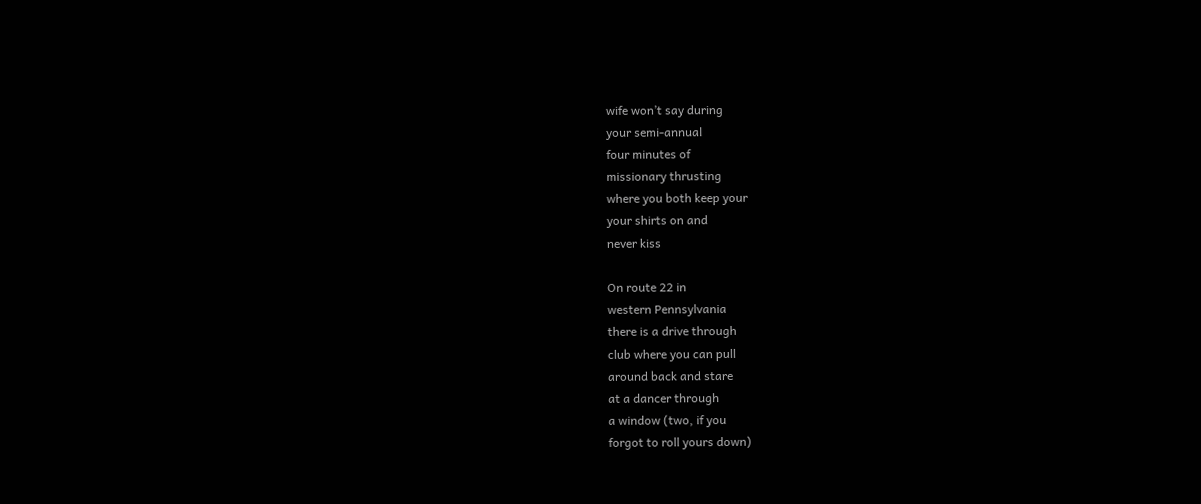wife won’t say during
your semi-annual
four minutes of
missionary thrusting
where you both keep your
your shirts on and
never kiss

On route 22 in
western Pennsylvania
there is a drive through
club where you can pull
around back and stare
at a dancer through
a window (two, if you
forgot to roll yours down)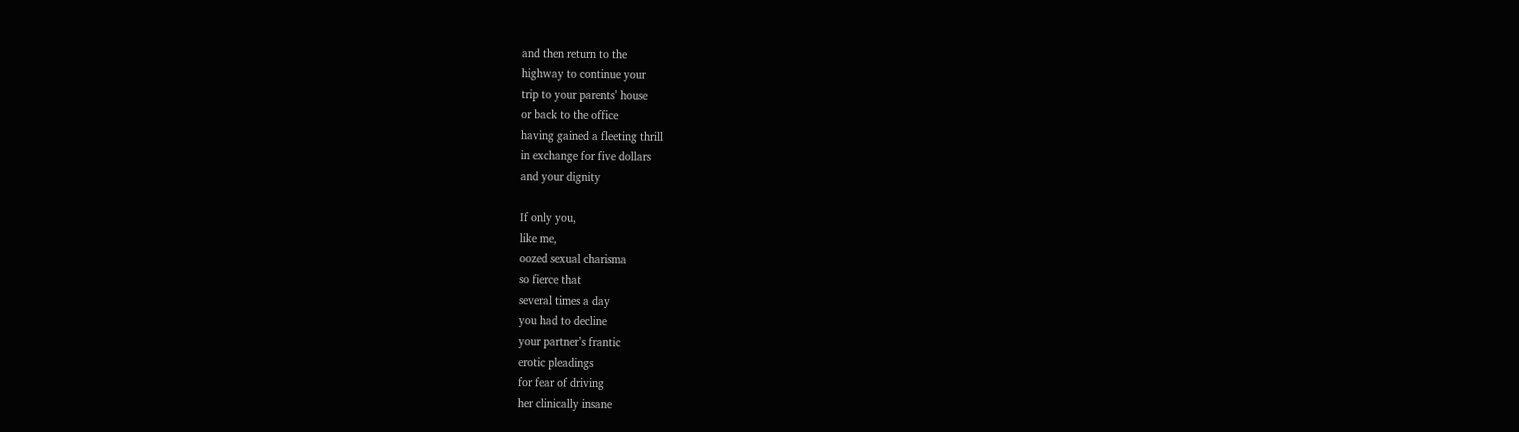and then return to the
highway to continue your
trip to your parents’ house
or back to the office
having gained a fleeting thrill
in exchange for five dollars
and your dignity

If only you,
like me,
oozed sexual charisma
so fierce that
several times a day
you had to decline
your partner’s frantic
erotic pleadings
for fear of driving
her clinically insane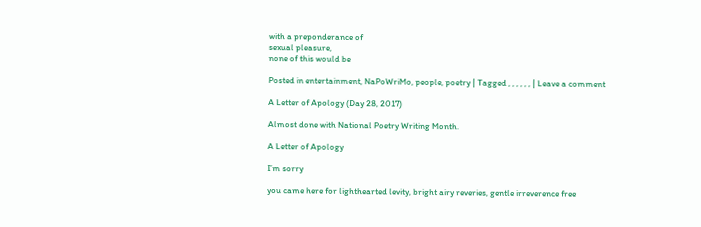with a preponderance of
sexual pleasure,
none of this would be

Posted in entertainment, NaPoWriMo, people, poetry | Tagged , , , , , , | Leave a comment

A Letter of Apology (Day 28, 2017)

Almost done with National Poetry Writing Month.

A Letter of Apology

I’m sorry

you came here for lighthearted levity, bright airy reveries, gentle irreverence free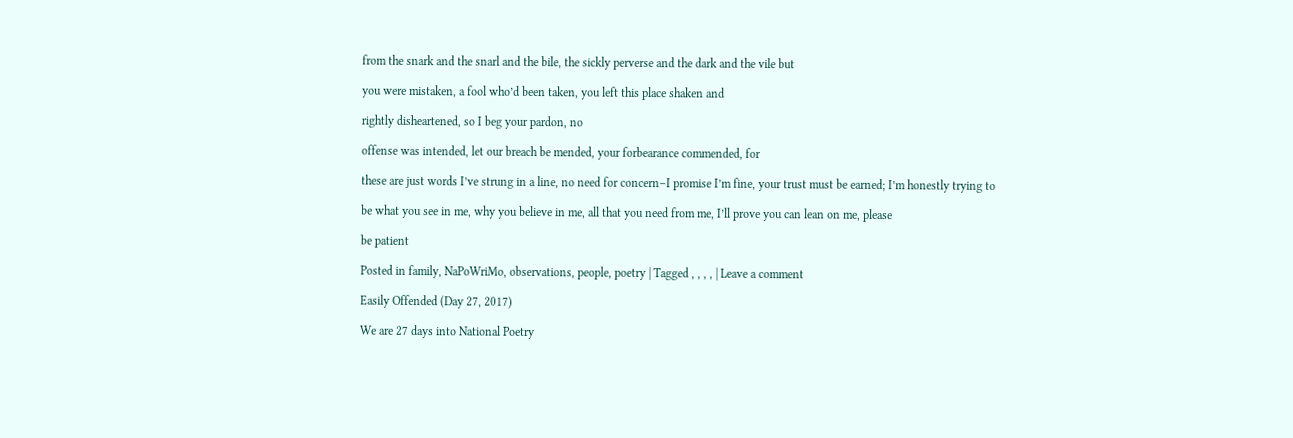from the snark and the snarl and the bile, the sickly perverse and the dark and the vile but

you were mistaken, a fool who’d been taken, you left this place shaken and

rightly disheartened, so I beg your pardon, no

offense was intended, let our breach be mended, your forbearance commended, for

these are just words I’ve strung in a line, no need for concern–I promise I’m fine, your trust must be earned; I’m honestly trying to

be what you see in me, why you believe in me, all that you need from me, I’ll prove you can lean on me, please

be patient

Posted in family, NaPoWriMo, observations, people, poetry | Tagged , , , , | Leave a comment

Easily Offended (Day 27, 2017)

We are 27 days into National Poetry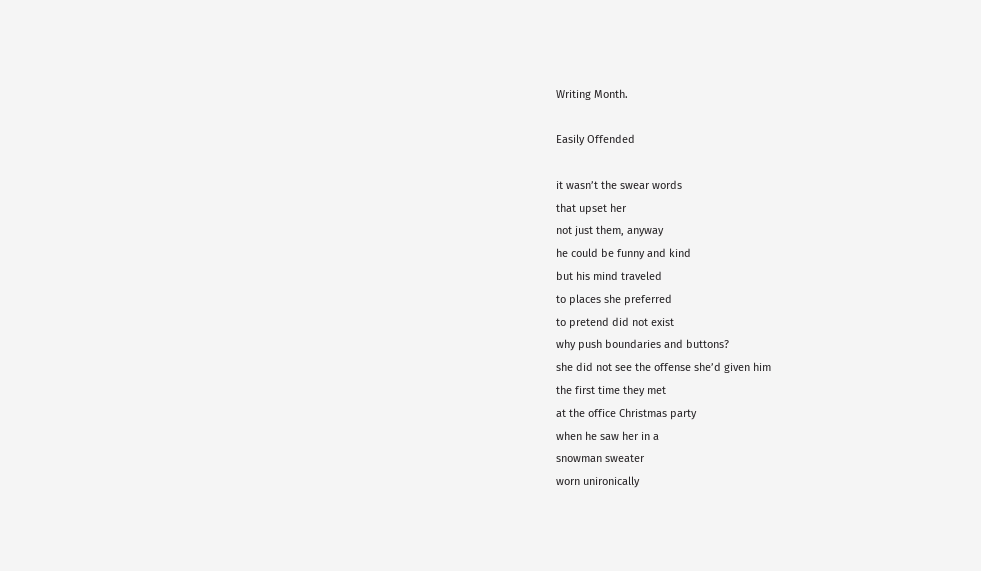Writing Month.

Easily Offended

it wasn’t the swear words
that upset her
not just them, anyway
he could be funny and kind
but his mind traveled
to places she preferred
to pretend did not exist
why push boundaries and buttons?
she did not see the offense she’d given him
the first time they met
at the office Christmas party
when he saw her in a
snowman sweater
worn unironically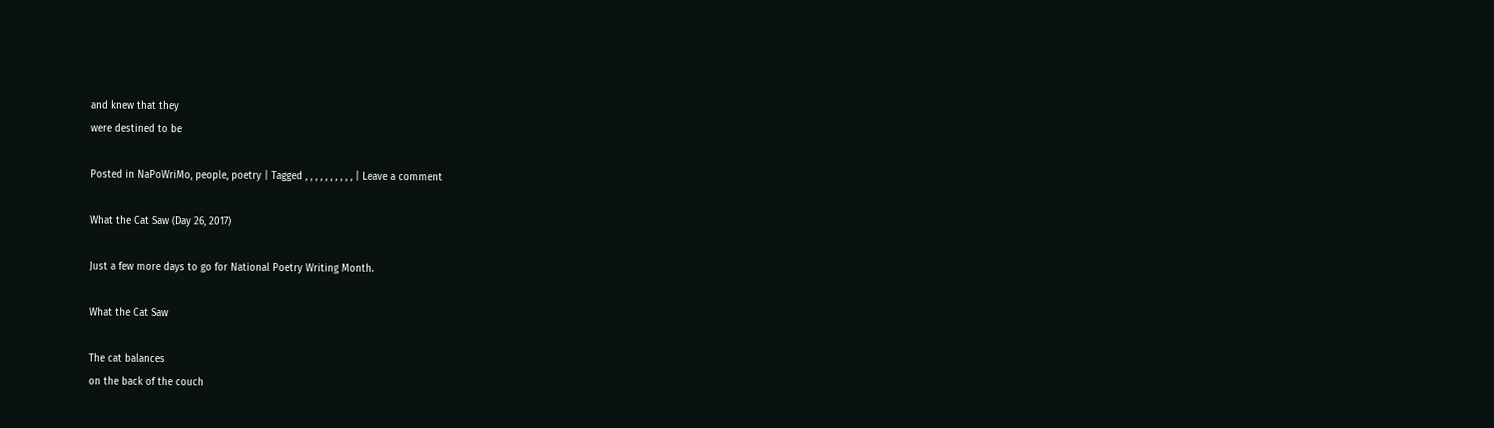and knew that they
were destined to be

Posted in NaPoWriMo, people, poetry | Tagged , , , , , , , , , , | Leave a comment

What the Cat Saw (Day 26, 2017)

Just a few more days to go for National Poetry Writing Month.

What the Cat Saw

The cat balances
on the back of the couch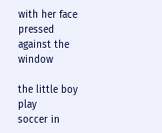with her face pressed
against the window

the little boy play
soccer in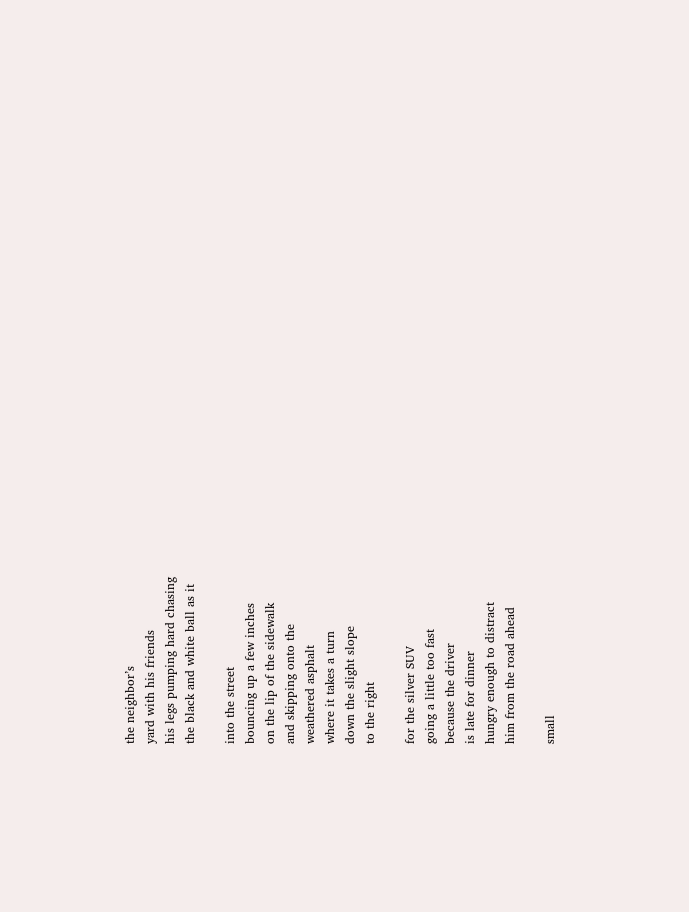the neighbor’s
yard with his friends
his legs pumping hard chasing
the black and white ball as it

into the street
bouncing up a few inches
on the lip of the sidewalk
and skipping onto the
weathered asphalt
where it takes a turn
down the slight slope
to the right

for the silver SUV
going a little too fast
because the driver
is late for dinner
hungry enough to distract
him from the road ahead

small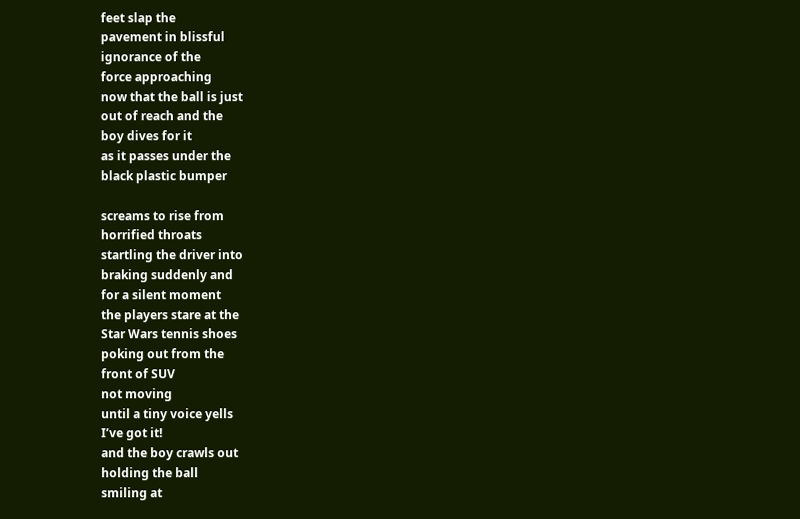feet slap the
pavement in blissful
ignorance of the
force approaching
now that the ball is just
out of reach and the
boy dives for it
as it passes under the
black plastic bumper

screams to rise from
horrified throats
startling the driver into
braking suddenly and
for a silent moment
the players stare at the
Star Wars tennis shoes
poking out from the
front of SUV
not moving
until a tiny voice yells
I’ve got it!
and the boy crawls out
holding the ball
smiling at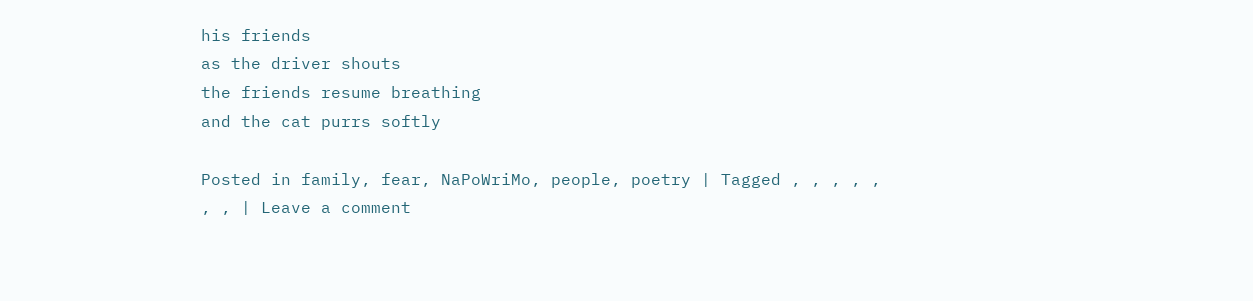his friends
as the driver shouts
the friends resume breathing
and the cat purrs softly

Posted in family, fear, NaPoWriMo, people, poetry | Tagged , , , , , , , | Leave a comment